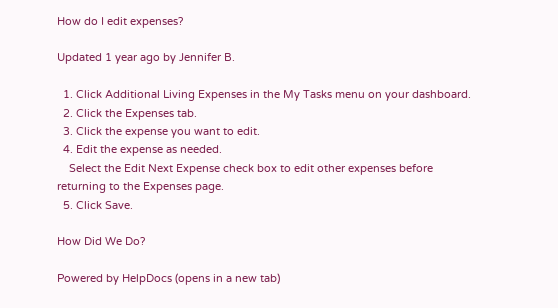How do I edit expenses?

Updated 1 year ago by Jennifer B.

  1. Click Additional Living Expenses in the My Tasks menu on your dashboard.
  2. Click the Expenses tab.
  3. Click the expense you want to edit.
  4. Edit the expense as needed.
    Select the Edit Next Expense check box to edit other expenses before returning to the Expenses page.
  5. Click Save.

How Did We Do?

Powered by HelpDocs (opens in a new tab)